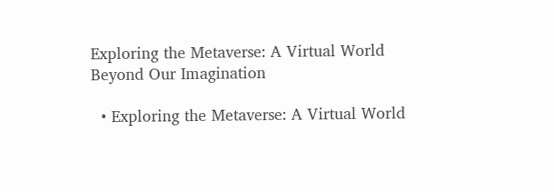Exploring the Metaverse: A Virtual World Beyond Our Imagination

  • Exploring the Metaverse: A Virtual World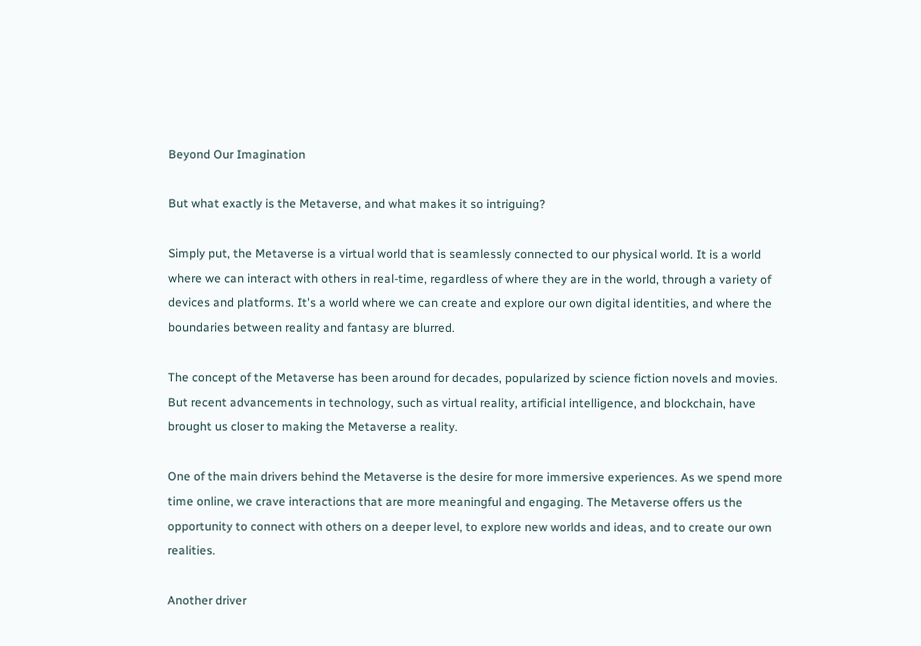Beyond Our Imagination

But what exactly is the Metaverse, and what makes it so intriguing?

Simply put, the Metaverse is a virtual world that is seamlessly connected to our physical world. It is a world where we can interact with others in real-time, regardless of where they are in the world, through a variety of devices and platforms. It's a world where we can create and explore our own digital identities, and where the boundaries between reality and fantasy are blurred.

The concept of the Metaverse has been around for decades, popularized by science fiction novels and movies. But recent advancements in technology, such as virtual reality, artificial intelligence, and blockchain, have brought us closer to making the Metaverse a reality.

One of the main drivers behind the Metaverse is the desire for more immersive experiences. As we spend more time online, we crave interactions that are more meaningful and engaging. The Metaverse offers us the opportunity to connect with others on a deeper level, to explore new worlds and ideas, and to create our own realities.

Another driver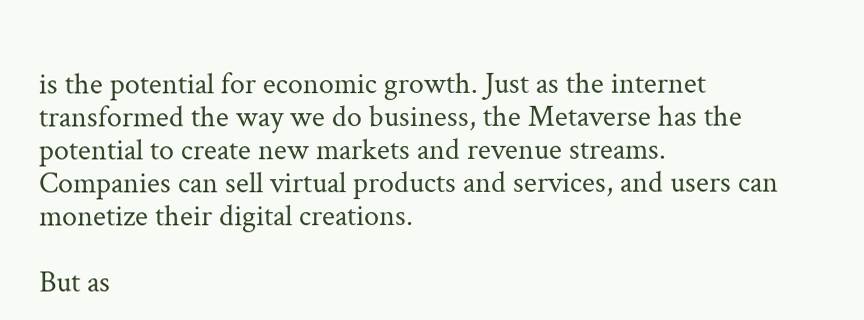is the potential for economic growth. Just as the internet transformed the way we do business, the Metaverse has the potential to create new markets and revenue streams. Companies can sell virtual products and services, and users can monetize their digital creations.

But as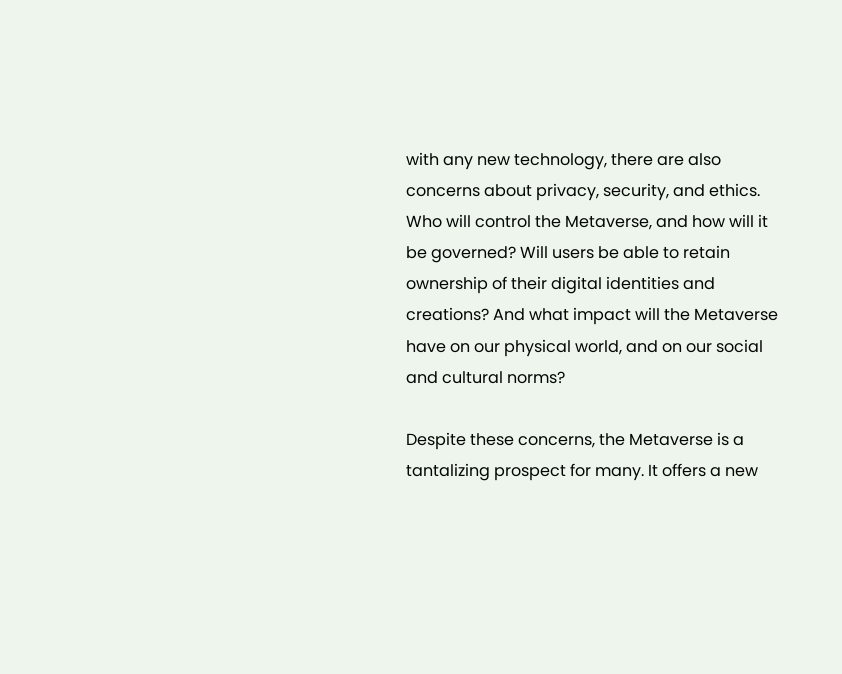with any new technology, there are also concerns about privacy, security, and ethics. Who will control the Metaverse, and how will it be governed? Will users be able to retain ownership of their digital identities and creations? And what impact will the Metaverse have on our physical world, and on our social and cultural norms?

Despite these concerns, the Metaverse is a tantalizing prospect for many. It offers a new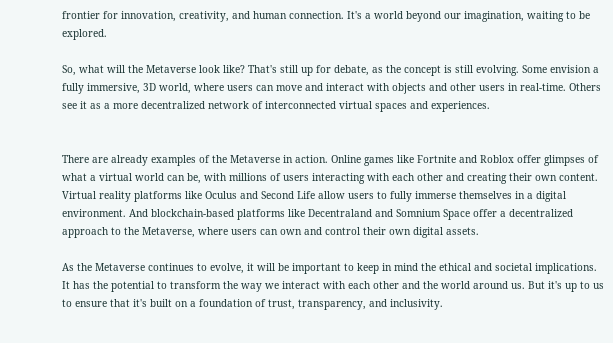frontier for innovation, creativity, and human connection. It's a world beyond our imagination, waiting to be explored.

So, what will the Metaverse look like? That's still up for debate, as the concept is still evolving. Some envision a fully immersive, 3D world, where users can move and interact with objects and other users in real-time. Others see it as a more decentralized network of interconnected virtual spaces and experiences.


There are already examples of the Metaverse in action. Online games like Fortnite and Roblox offer glimpses of what a virtual world can be, with millions of users interacting with each other and creating their own content. Virtual reality platforms like Oculus and Second Life allow users to fully immerse themselves in a digital environment. And blockchain-based platforms like Decentraland and Somnium Space offer a decentralized approach to the Metaverse, where users can own and control their own digital assets.

As the Metaverse continues to evolve, it will be important to keep in mind the ethical and societal implications. It has the potential to transform the way we interact with each other and the world around us. But it's up to us to ensure that it's built on a foundation of trust, transparency, and inclusivity.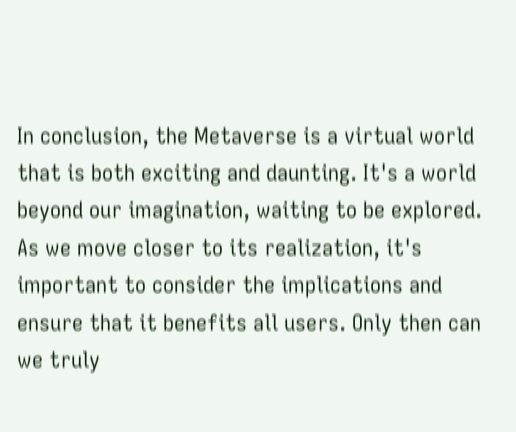In conclusion, the Metaverse is a virtual world that is both exciting and daunting. It's a world beyond our imagination, waiting to be explored. As we move closer to its realization, it's important to consider the implications and ensure that it benefits all users. Only then can we truly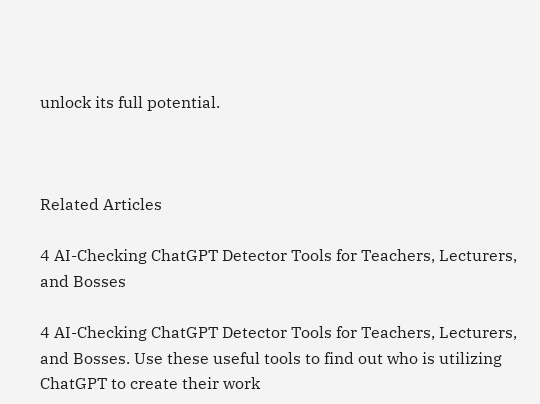unlock its full potential.



Related Articles

4 AI-Checking ChatGPT Detector Tools for Teachers, Lecturers, and Bosses

4 AI-Checking ChatGPT Detector Tools for Teachers, Lecturers, and Bosses. Use these useful tools to find out who is utilizing ChatGPT to create their work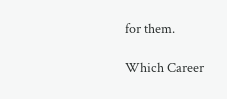for them.

Which Career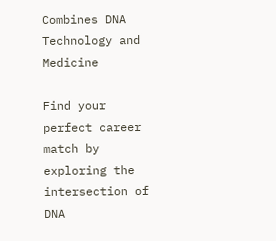Combines DNA Technology and Medicine

Find your perfect career match by exploring the intersection of DNA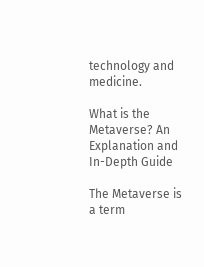technology and medicine.

What is the Metaverse? An Explanation and In-Depth Guide

The Metaverse is a term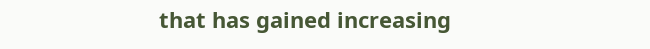that has gained increasing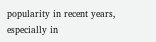popularity in recent years, especially in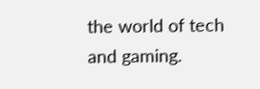the world of tech and gaming.